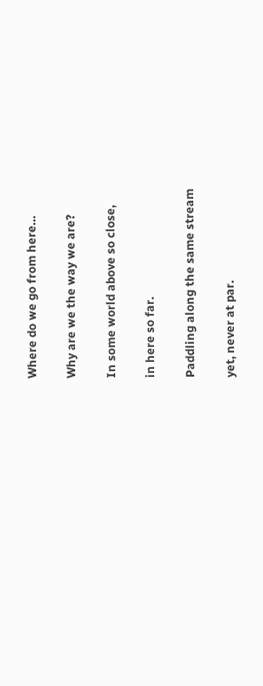Where do we go from here…

Why are we the way we are?

In some world above so close,

in here so far.

Paddling along the same stream

yet, never at par.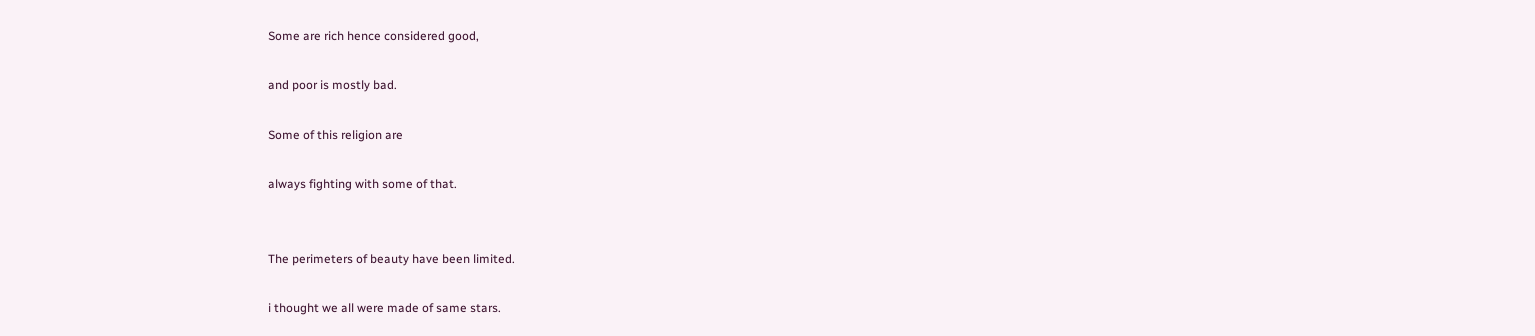Some are rich hence considered good,

and poor is mostly bad.

Some of this religion are

always fighting with some of that.


The perimeters of beauty have been limited.

i thought we all were made of same stars.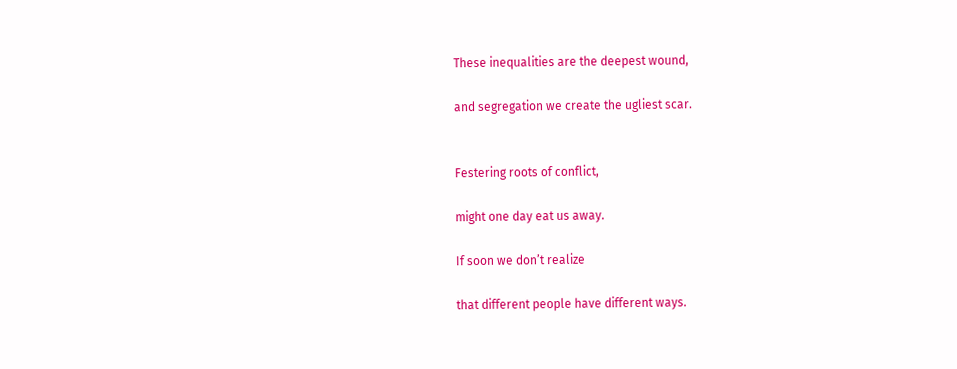These inequalities are the deepest wound,

and segregation we create the ugliest scar.


Festering roots of conflict,

might one day eat us away.

If soon we don’t realize

that different people have different ways.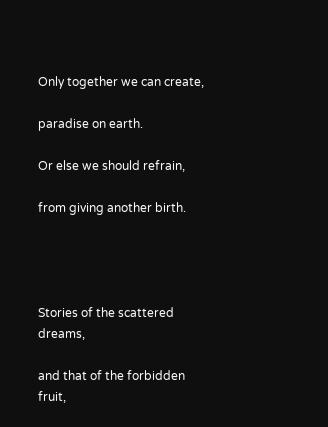Only together we can create,

paradise on earth.

Or else we should refrain,

from giving another birth.




Stories of the scattered dreams,

and that of the forbidden fruit,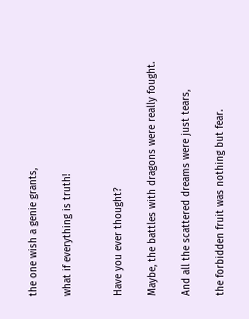the one wish a genie grants,

what if everything is truth!


Have you ever thought?

Maybe, the battles with dragons were really fought.

And all the scattered dreams were just tears,

the forbidden fruit was nothing but fear.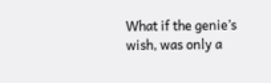What if the genie’s wish, was only a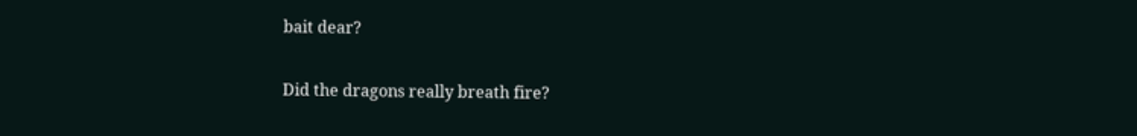bait dear?

Did the dragons really breath fire?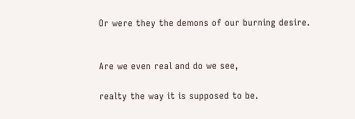Or were they the demons of our burning desire.


Are we even real and do we see,

realty the way it is supposed to be.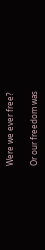Were we ever free?

Or our freedom was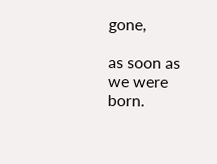gone,

as soon as we were born.